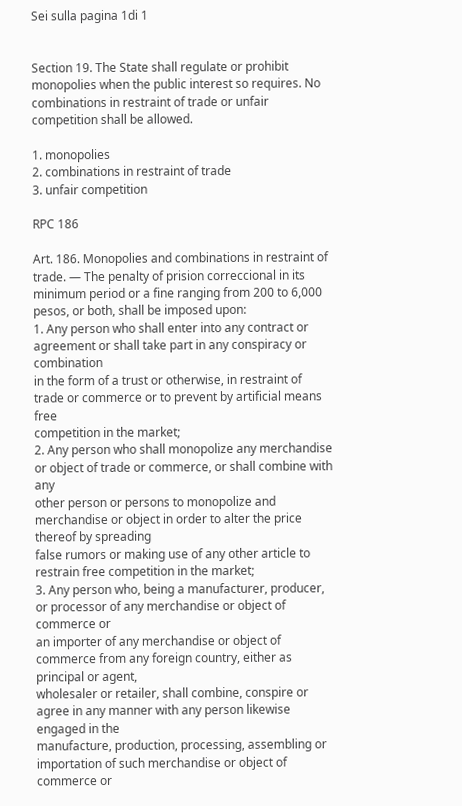Sei sulla pagina 1di 1


Section 19. The State shall regulate or prohibit monopolies when the public interest so requires. No
combinations in restraint of trade or unfair competition shall be allowed.

1. monopolies
2. combinations in restraint of trade
3. unfair competition

RPC 186

Art. 186. Monopolies and combinations in restraint of trade. — The penalty of prision correccional in its
minimum period or a fine ranging from 200 to 6,000 pesos, or both, shall be imposed upon:
1. Any person who shall enter into any contract or agreement or shall take part in any conspiracy or combination
in the form of a trust or otherwise, in restraint of trade or commerce or to prevent by artificial means free
competition in the market;
2. Any person who shall monopolize any merchandise or object of trade or commerce, or shall combine with any
other person or persons to monopolize and merchandise or object in order to alter the price thereof by spreading
false rumors or making use of any other article to restrain free competition in the market;
3. Any person who, being a manufacturer, producer, or processor of any merchandise or object of commerce or
an importer of any merchandise or object of commerce from any foreign country, either as principal or agent,
wholesaler or retailer, shall combine, conspire or agree in any manner with any person likewise engaged in the
manufacture, production, processing, assembling or importation of such merchandise or object of commerce or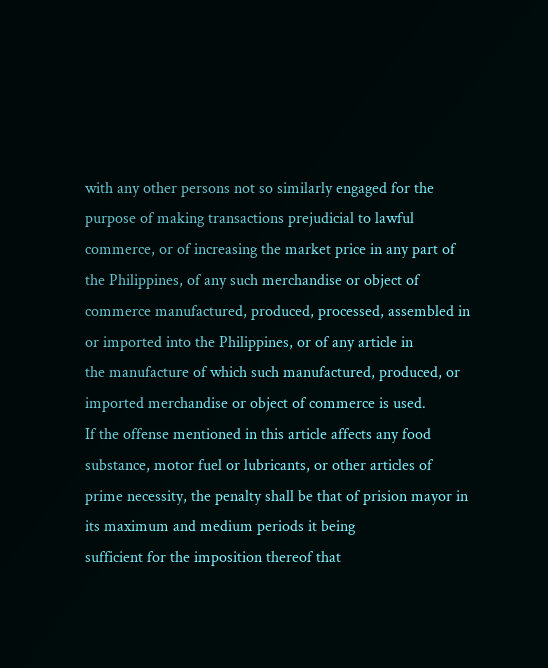with any other persons not so similarly engaged for the purpose of making transactions prejudicial to lawful
commerce, or of increasing the market price in any part of the Philippines, of any such merchandise or object of
commerce manufactured, produced, processed, assembled in or imported into the Philippines, or of any article in
the manufacture of which such manufactured, produced, or imported merchandise or object of commerce is used.
If the offense mentioned in this article affects any food substance, motor fuel or lubricants, or other articles of
prime necessity, the penalty shall be that of prision mayor in its maximum and medium periods it being
sufficient for the imposition thereof that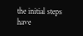the initial steps have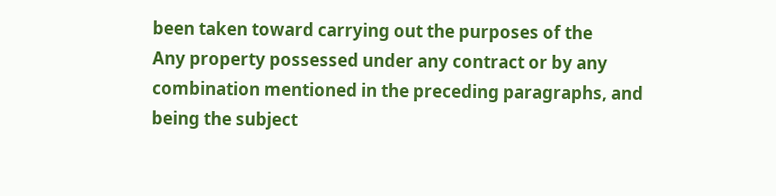been taken toward carrying out the purposes of the
Any property possessed under any contract or by any combination mentioned in the preceding paragraphs, and
being the subject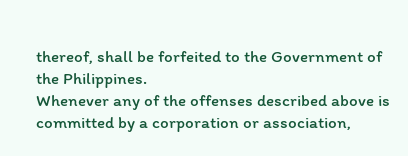thereof, shall be forfeited to the Government of the Philippines.
Whenever any of the offenses described above is committed by a corporation or association,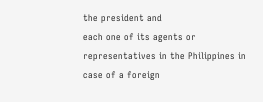the president and
each one of its agents or representatives in the Philippines in case of a foreign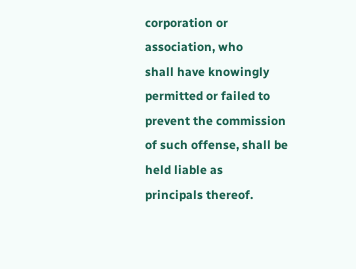corporation or association, who
shall have knowingly permitted or failed to prevent the commission of such offense, shall be held liable as
principals thereof.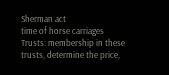Sherman act
time of horse carriages
Trusts: membership in these trusts, determine the price,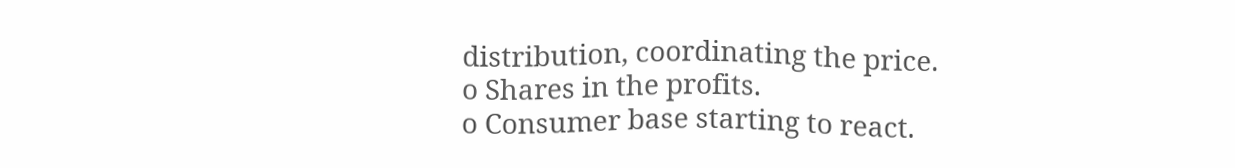distribution, coordinating the price.
o Shares in the profits.
o Consumer base starting to react.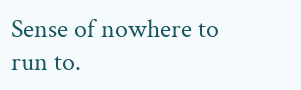Sense of nowhere to run to.